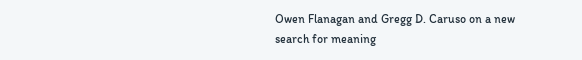Owen Flanagan and Gregg D. Caruso on a new search for meaning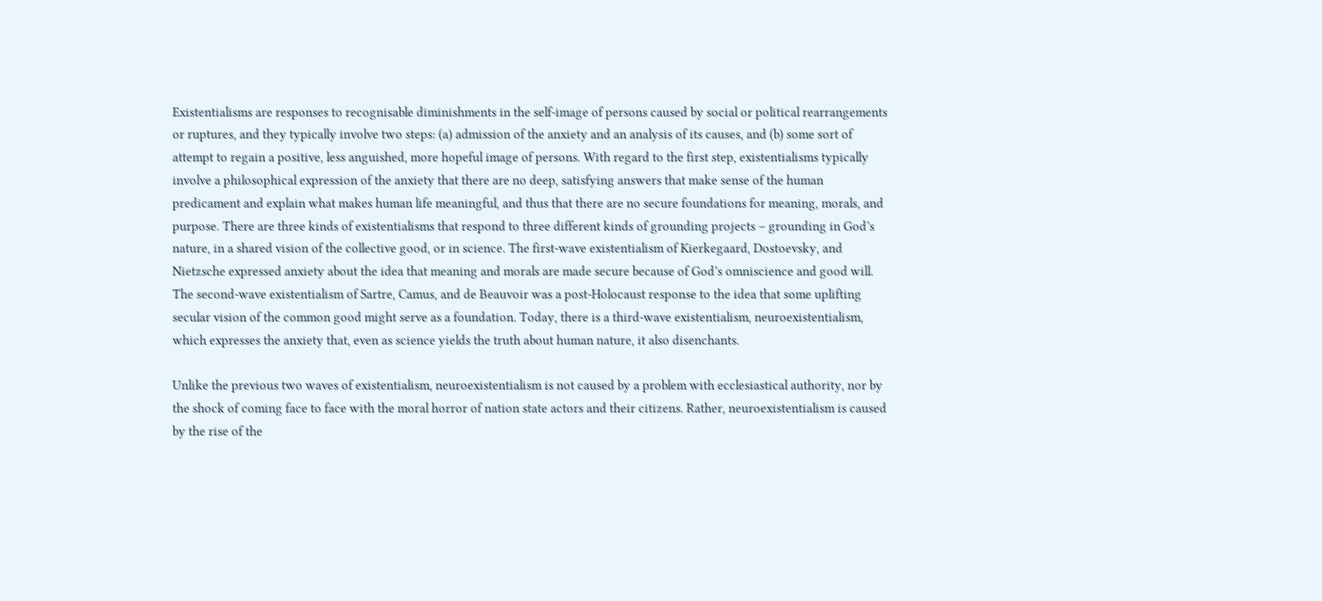Existentialisms are responses to recognisable diminishments in the self-image of persons caused by social or political rearrangements or ruptures, and they typically involve two steps: (a) admission of the anxiety and an analysis of its causes, and (b) some sort of attempt to regain a positive, less anguished, more hopeful image of persons. With regard to the first step, existentialisms typically involve a philosophical expression of the anxiety that there are no deep, satisfying answers that make sense of the human predicament and explain what makes human life meaningful, and thus that there are no secure foundations for meaning, morals, and purpose. There are three kinds of existentialisms that respond to three different kinds of grounding projects – grounding in God’s nature, in a shared vision of the collective good, or in science. The first-wave existentialism of Kierkegaard, Dostoevsky, and Nietzsche expressed anxiety about the idea that meaning and morals are made secure because of God’s omniscience and good will. The second-wave existentialism of Sartre, Camus, and de Beauvoir was a post-Holocaust response to the idea that some uplifting secular vision of the common good might serve as a foundation. Today, there is a third-wave existentialism, neuroexistentialism, which expresses the anxiety that, even as science yields the truth about human nature, it also disenchants.

Unlike the previous two waves of existentialism, neuroexistentialism is not caused by a problem with ecclesiastical authority, nor by the shock of coming face to face with the moral horror of nation state actors and their citizens. Rather, neuroexistentialism is caused by the rise of the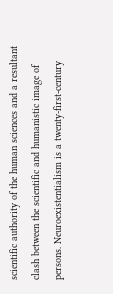scientific authority of the human sciences and a resultant clash between the scientific and humanistic image of persons. Neuroexistentialism is a twenty-first-century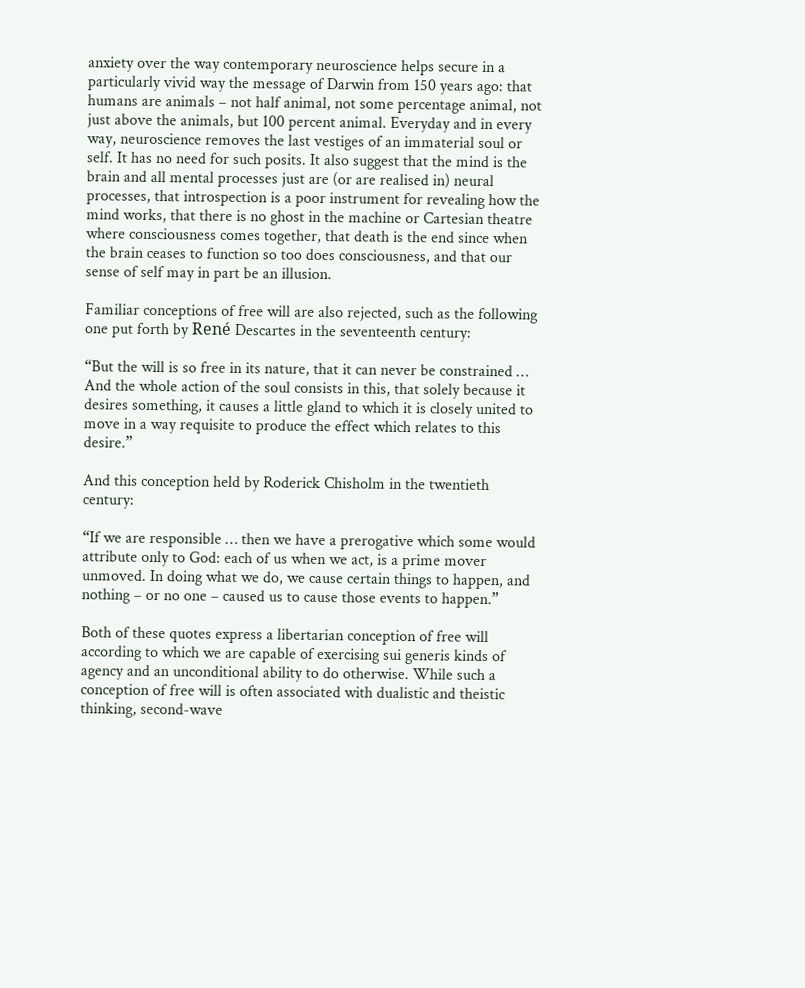anxiety over the way contemporary neuroscience helps secure in a particularly vivid way the message of Darwin from 150 years ago: that humans are animals – not half animal, not some percentage animal, not just above the animals, but 100 percent animal. Everyday and in every way, neuroscience removes the last vestiges of an immaterial soul or self. It has no need for such posits. It also suggest that the mind is the brain and all mental processes just are (or are realised in) neural processes, that introspection is a poor instrument for revealing how the mind works, that there is no ghost in the machine or Cartesian theatre where consciousness comes together, that death is the end since when the brain ceases to function so too does consciousness, and that our sense of self may in part be an illusion.

Familiar conceptions of free will are also rejected, such as the following one put forth by René Descartes in the seventeenth century:

“But the will is so free in its nature, that it can never be constrained … And the whole action of the soul consists in this, that solely because it desires something, it causes a little gland to which it is closely united to move in a way requisite to produce the effect which relates to this desire.”

And this conception held by Roderick Chisholm in the twentieth century:

“If we are responsible … then we have a prerogative which some would attribute only to God: each of us when we act, is a prime mover unmoved. In doing what we do, we cause certain things to happen, and nothing – or no one – caused us to cause those events to happen.”

Both of these quotes express a libertarian conception of free will according to which we are capable of exercising sui generis kinds of agency and an unconditional ability to do otherwise. While such a conception of free will is often associated with dualistic and theistic thinking, second-wave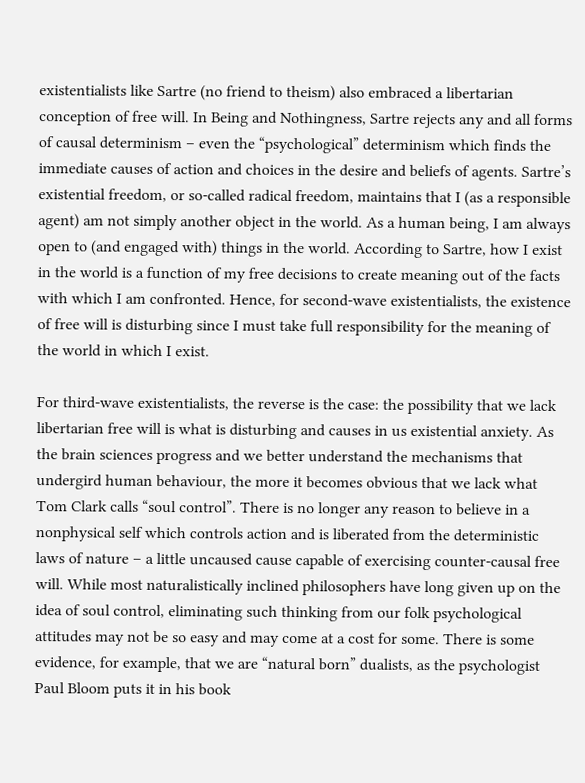existentialists like Sartre (no friend to theism) also embraced a libertarian conception of free will. In Being and Nothingness, Sartre rejects any and all forms of causal determinism – even the “psychological” determinism which finds the immediate causes of action and choices in the desire and beliefs of agents. Sartre’s existential freedom, or so-called radical freedom, maintains that I (as a responsible agent) am not simply another object in the world. As a human being, I am always open to (and engaged with) things in the world. According to Sartre, how I exist in the world is a function of my free decisions to create meaning out of the facts with which I am confronted. Hence, for second-wave existentialists, the existence of free will is disturbing since I must take full responsibility for the meaning of the world in which I exist.

For third-wave existentialists, the reverse is the case: the possibility that we lack libertarian free will is what is disturbing and causes in us existential anxiety. As the brain sciences progress and we better understand the mechanisms that undergird human behaviour, the more it becomes obvious that we lack what Tom Clark calls “soul control”. There is no longer any reason to believe in a nonphysical self which controls action and is liberated from the deterministic laws of nature – a little uncaused cause capable of exercising counter-causal free will. While most naturalistically inclined philosophers have long given up on the idea of soul control, eliminating such thinking from our folk psychological attitudes may not be so easy and may come at a cost for some. There is some evidence, for example, that we are “natural born” dualists, as the psychologist Paul Bloom puts it in his book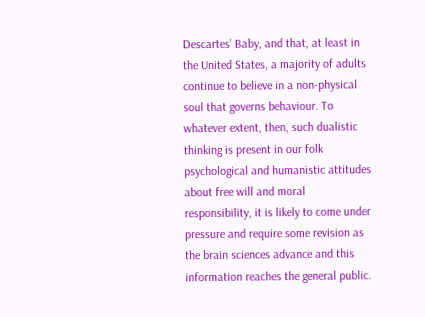Descartes’ Baby, and that, at least in the United States, a majority of adults continue to believe in a non-physical soul that governs behaviour. To whatever extent, then, such dualistic thinking is present in our folk psychological and humanistic attitudes about free will and moral responsibility, it is likely to come under pressure and require some revision as the brain sciences advance and this information reaches the general public.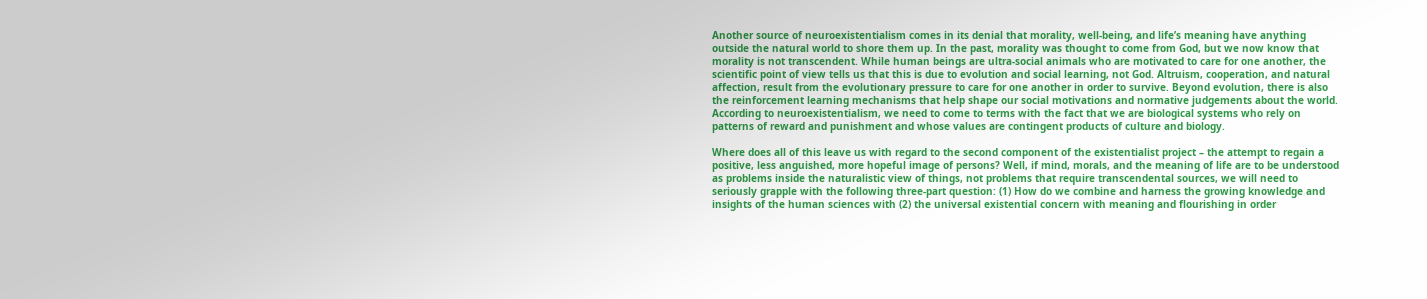Another source of neuroexistentialism comes in its denial that morality, well-being, and life’s meaning have anything outside the natural world to shore them up. In the past, morality was thought to come from God, but we now know that morality is not transcendent. While human beings are ultra-social animals who are motivated to care for one another, the scientific point of view tells us that this is due to evolution and social learning, not God. Altruism, cooperation, and natural affection, result from the evolutionary pressure to care for one another in order to survive. Beyond evolution, there is also the reinforcement learning mechanisms that help shape our social motivations and normative judgements about the world. According to neuroexistentialism, we need to come to terms with the fact that we are biological systems who rely on patterns of reward and punishment and whose values are contingent products of culture and biology.

Where does all of this leave us with regard to the second component of the existentialist project – the attempt to regain a positive, less anguished, more hopeful image of persons? Well, if mind, morals, and the meaning of life are to be understood as problems inside the naturalistic view of things, not problems that require transcendental sources, we will need to seriously grapple with the following three-part question: (1) How do we combine and harness the growing knowledge and insights of the human sciences with (2) the universal existential concern with meaning and flourishing in order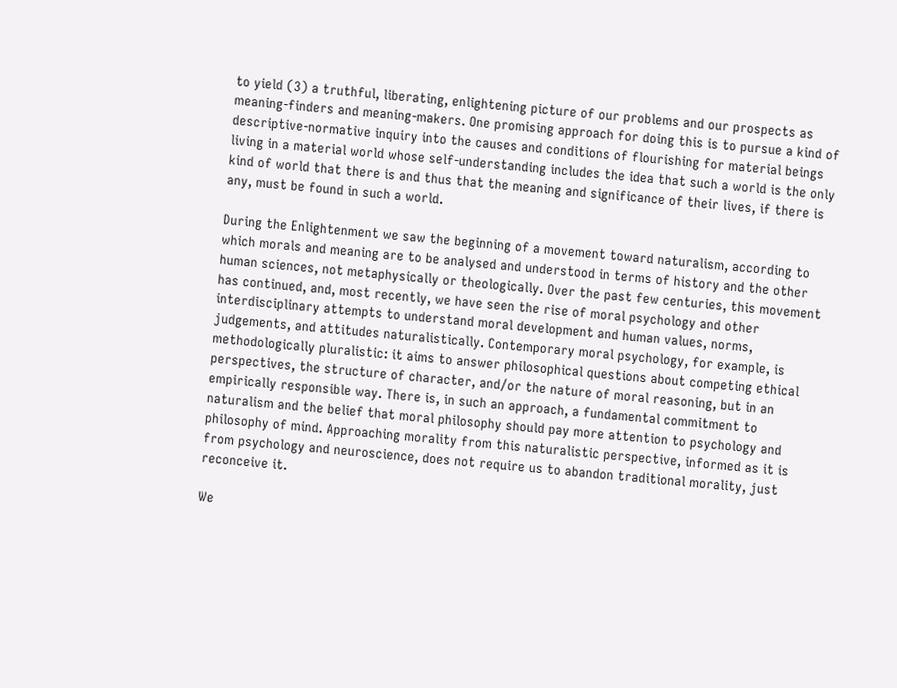to yield (3) a truthful, liberating, enlightening picture of our problems and our prospects as meaning-finders and meaning-makers. One promising approach for doing this is to pursue a kind of descriptive-normative inquiry into the causes and conditions of flourishing for material beings living in a material world whose self-understanding includes the idea that such a world is the only kind of world that there is and thus that the meaning and significance of their lives, if there is any, must be found in such a world.

During the Enlightenment we saw the beginning of a movement toward naturalism, according to which morals and meaning are to be analysed and understood in terms of history and the other human sciences, not metaphysically or theologically. Over the past few centuries, this movement has continued, and, most recently, we have seen the rise of moral psychology and other interdisciplinary attempts to understand moral development and human values, norms, judgements, and attitudes naturalistically. Contemporary moral psychology, for example, is methodologically pluralistic: it aims to answer philosophical questions about competing ethical perspectives, the structure of character, and/or the nature of moral reasoning, but in an empirically responsible way. There is, in such an approach, a fundamental commitment to naturalism and the belief that moral philosophy should pay more attention to psychology and philosophy of mind. Approaching morality from this naturalistic perspective, informed as it is from psychology and neuroscience, does not require us to abandon traditional morality, just reconceive it.

We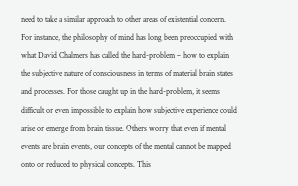need to take a similar approach to other areas of existential concern. For instance, the philosophy of mind has long been preoccupied with what David Chalmers has called the hard-problem – how to explain the subjective nature of consciousness in terms of material brain states and processes. For those caught up in the hard-problem, it seems difficult or even impossible to explain how subjective experience could arise or emerge from brain tissue. Others worry that even if mental events are brain events, our concepts of the mental cannot be mapped onto or reduced to physical concepts. This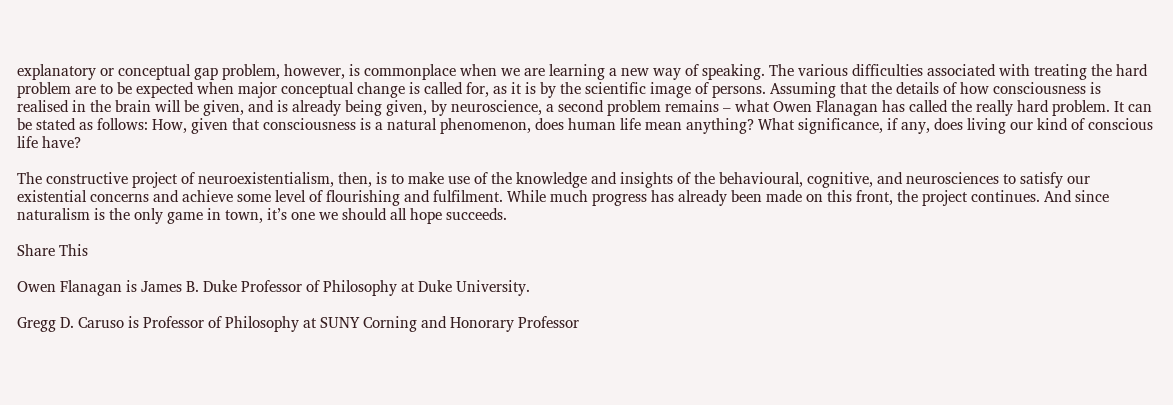explanatory or conceptual gap problem, however, is commonplace when we are learning a new way of speaking. The various difficulties associated with treating the hard problem are to be expected when major conceptual change is called for, as it is by the scientific image of persons. Assuming that the details of how consciousness is realised in the brain will be given, and is already being given, by neuroscience, a second problem remains – what Owen Flanagan has called the really hard problem. It can be stated as follows: How, given that consciousness is a natural phenomenon, does human life mean anything? What significance, if any, does living our kind of conscious life have?

The constructive project of neuroexistentialism, then, is to make use of the knowledge and insights of the behavioural, cognitive, and neurosciences to satisfy our existential concerns and achieve some level of flourishing and fulfilment. While much progress has already been made on this front, the project continues. And since naturalism is the only game in town, it’s one we should all hope succeeds.

Share This

Owen Flanagan is James B. Duke Professor of Philosophy at Duke University.

Gregg D. Caruso is Professor of Philosophy at SUNY Corning and Honorary Professor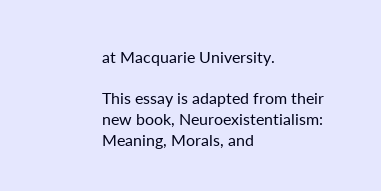at Macquarie University.

This essay is adapted from their new book, Neuroexistentialism: Meaning, Morals, and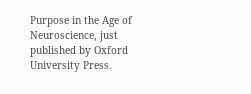Purpose in the Age of Neuroscience, just published by Oxford University Press.